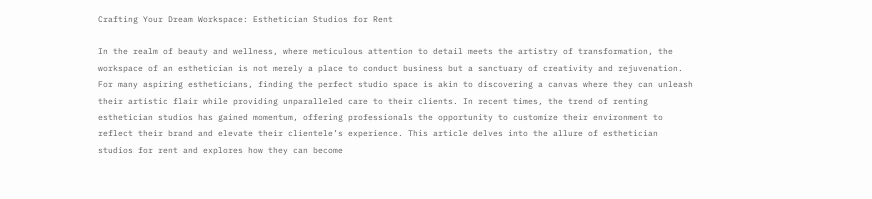Crafting Your Dream Workspace: Esthetician Studios for Rent

In the realm of beauty and wellness, where meticulous attention to detail meets the artistry of transformation, the workspace of an esthetician is not merely a place to conduct business but a sanctuary of creativity and rejuvenation. For many aspiring estheticians, finding the perfect studio space is akin to discovering a canvas where they can unleash their artistic flair while providing unparalleled care to their clients. In recent times, the trend of renting esthetician studios has gained momentum, offering professionals the opportunity to customize their environment to reflect their brand and elevate their clientele’s experience. This article delves into the allure of esthetician studios for rent and explores how they can become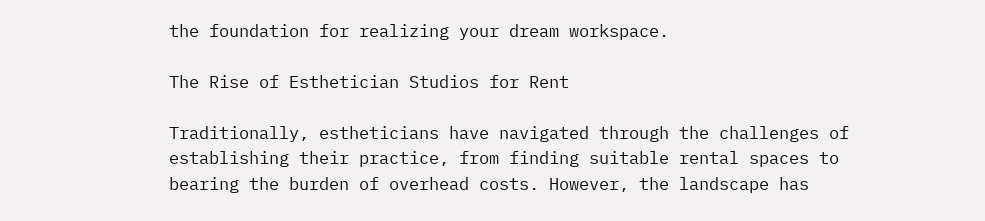the foundation for realizing your dream workspace.

The Rise of Esthetician Studios for Rent

Traditionally, estheticians have navigated through the challenges of establishing their practice, from finding suitable rental spaces to bearing the burden of overhead costs. However, the landscape has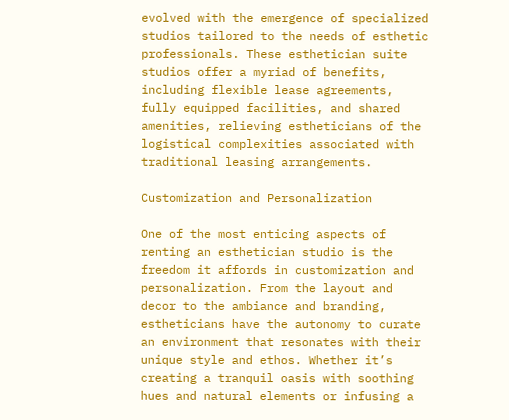evolved with the emergence of specialized studios tailored to the needs of esthetic professionals. These esthetician suite studios offer a myriad of benefits, including flexible lease agreements, fully equipped facilities, and shared amenities, relieving estheticians of the logistical complexities associated with traditional leasing arrangements.

Customization and Personalization

One of the most enticing aspects of renting an esthetician studio is the freedom it affords in customization and personalization. From the layout and decor to the ambiance and branding, estheticians have the autonomy to curate an environment that resonates with their unique style and ethos. Whether it’s creating a tranquil oasis with soothing hues and natural elements or infusing a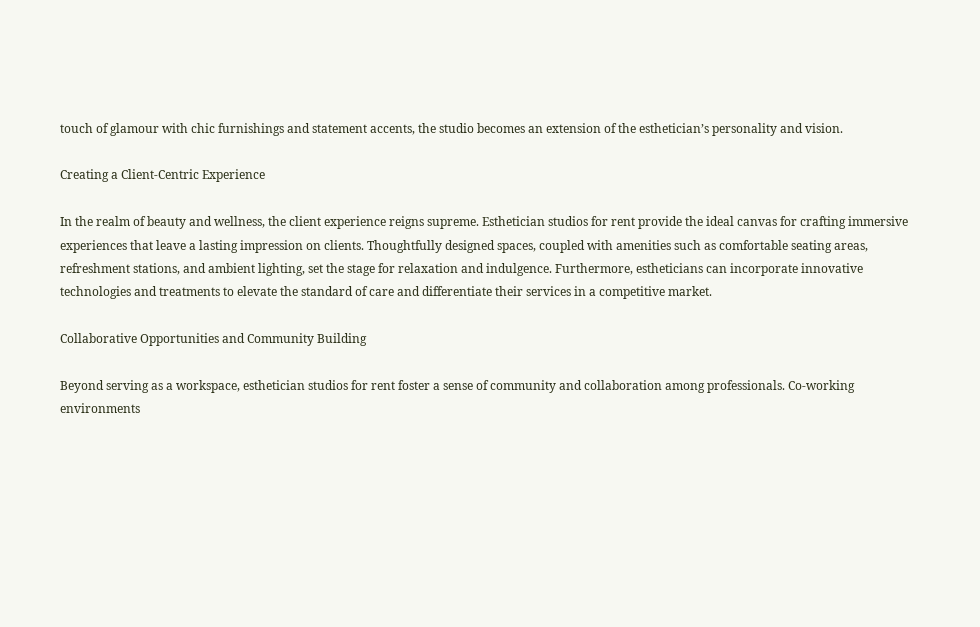touch of glamour with chic furnishings and statement accents, the studio becomes an extension of the esthetician’s personality and vision.

Creating a Client-Centric Experience

In the realm of beauty and wellness, the client experience reigns supreme. Esthetician studios for rent provide the ideal canvas for crafting immersive experiences that leave a lasting impression on clients. Thoughtfully designed spaces, coupled with amenities such as comfortable seating areas, refreshment stations, and ambient lighting, set the stage for relaxation and indulgence. Furthermore, estheticians can incorporate innovative technologies and treatments to elevate the standard of care and differentiate their services in a competitive market.

Collaborative Opportunities and Community Building

Beyond serving as a workspace, esthetician studios for rent foster a sense of community and collaboration among professionals. Co-working environments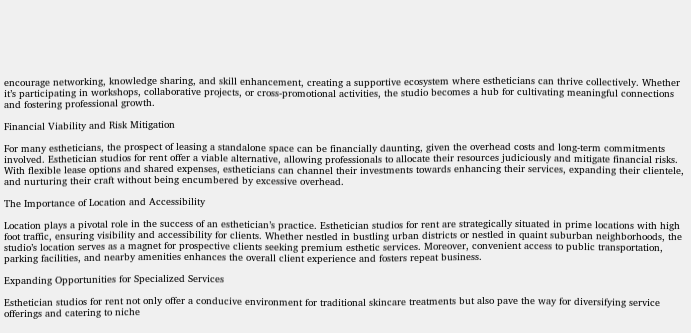encourage networking, knowledge sharing, and skill enhancement, creating a supportive ecosystem where estheticians can thrive collectively. Whether it’s participating in workshops, collaborative projects, or cross-promotional activities, the studio becomes a hub for cultivating meaningful connections and fostering professional growth.

Financial Viability and Risk Mitigation

For many estheticians, the prospect of leasing a standalone space can be financially daunting, given the overhead costs and long-term commitments involved. Esthetician studios for rent offer a viable alternative, allowing professionals to allocate their resources judiciously and mitigate financial risks. With flexible lease options and shared expenses, estheticians can channel their investments towards enhancing their services, expanding their clientele, and nurturing their craft without being encumbered by excessive overhead.

The Importance of Location and Accessibility

Location plays a pivotal role in the success of an esthetician’s practice. Esthetician studios for rent are strategically situated in prime locations with high foot traffic, ensuring visibility and accessibility for clients. Whether nestled in bustling urban districts or nestled in quaint suburban neighborhoods, the studio’s location serves as a magnet for prospective clients seeking premium esthetic services. Moreover, convenient access to public transportation, parking facilities, and nearby amenities enhances the overall client experience and fosters repeat business.

Expanding Opportunities for Specialized Services

Esthetician studios for rent not only offer a conducive environment for traditional skincare treatments but also pave the way for diversifying service offerings and catering to niche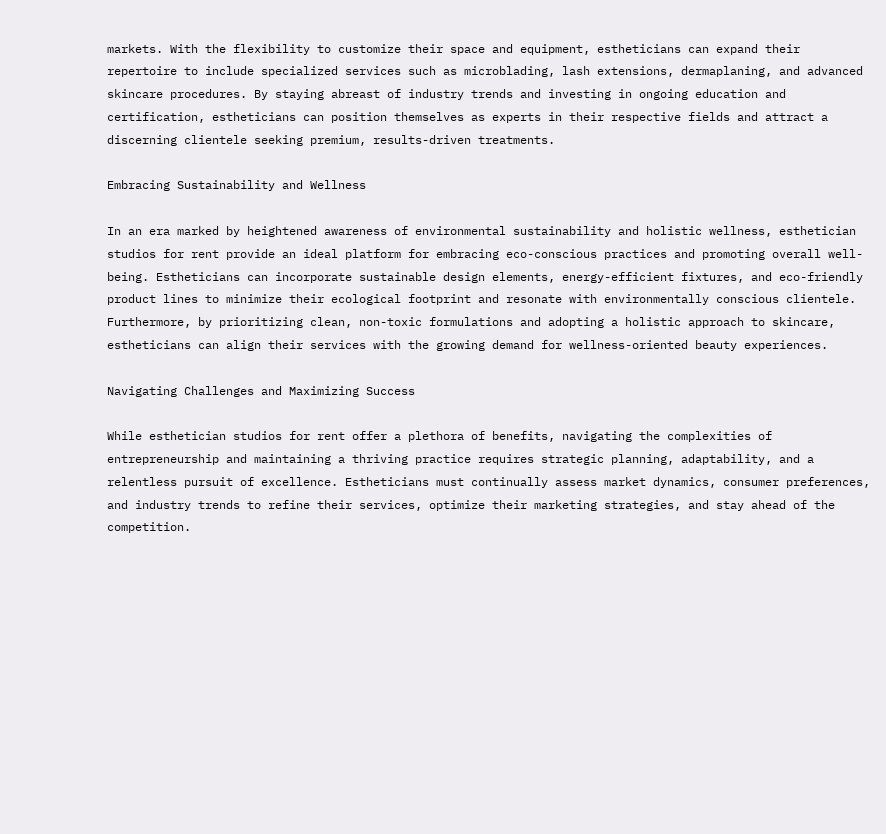markets. With the flexibility to customize their space and equipment, estheticians can expand their repertoire to include specialized services such as microblading, lash extensions, dermaplaning, and advanced skincare procedures. By staying abreast of industry trends and investing in ongoing education and certification, estheticians can position themselves as experts in their respective fields and attract a discerning clientele seeking premium, results-driven treatments.

Embracing Sustainability and Wellness

In an era marked by heightened awareness of environmental sustainability and holistic wellness, esthetician studios for rent provide an ideal platform for embracing eco-conscious practices and promoting overall well-being. Estheticians can incorporate sustainable design elements, energy-efficient fixtures, and eco-friendly product lines to minimize their ecological footprint and resonate with environmentally conscious clientele. Furthermore, by prioritizing clean, non-toxic formulations and adopting a holistic approach to skincare, estheticians can align their services with the growing demand for wellness-oriented beauty experiences.

Navigating Challenges and Maximizing Success

While esthetician studios for rent offer a plethora of benefits, navigating the complexities of entrepreneurship and maintaining a thriving practice requires strategic planning, adaptability, and a relentless pursuit of excellence. Estheticians must continually assess market dynamics, consumer preferences, and industry trends to refine their services, optimize their marketing strategies, and stay ahead of the competition.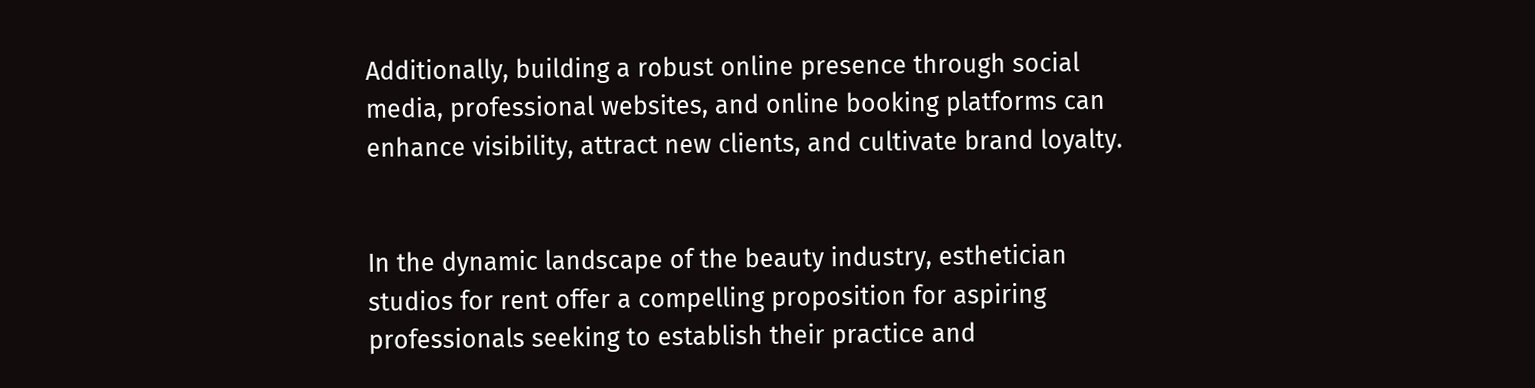Additionally, building a robust online presence through social media, professional websites, and online booking platforms can enhance visibility, attract new clients, and cultivate brand loyalty.


In the dynamic landscape of the beauty industry, esthetician studios for rent offer a compelling proposition for aspiring professionals seeking to establish their practice and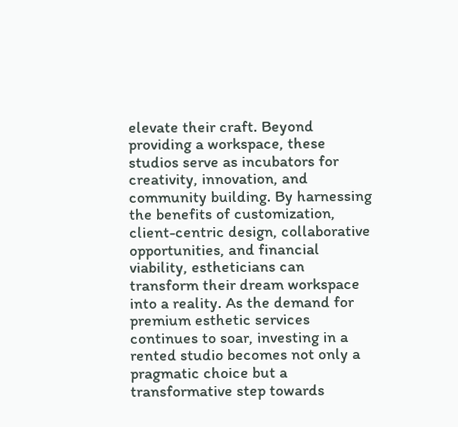elevate their craft. Beyond providing a workspace, these studios serve as incubators for creativity, innovation, and community building. By harnessing the benefits of customization, client-centric design, collaborative opportunities, and financial viability, estheticians can transform their dream workspace into a reality. As the demand for premium esthetic services continues to soar, investing in a rented studio becomes not only a pragmatic choice but a transformative step towards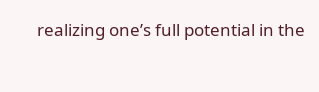realizing one’s full potential in the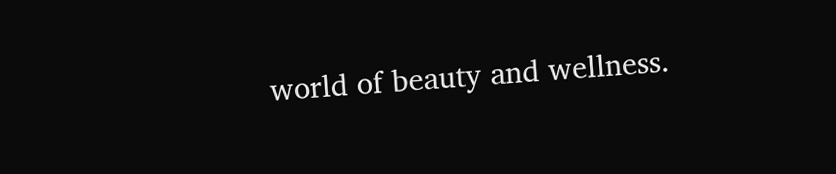world of beauty and wellness.